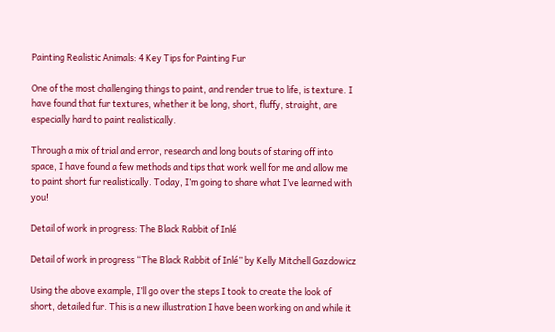Painting Realistic Animals: 4 Key Tips for Painting Fur

One of the most challenging things to paint, and render true to life, is texture. I have found that fur textures, whether it be long, short, fluffy, straight, are especially hard to paint realistically.

Through a mix of trial and error, research and long bouts of staring off into space, I have found a few methods and tips that work well for me and allow me to paint short fur realistically. Today, I’m going to share what I’ve learned with you!

Detail of work in progress: The Black Rabbit of Inlé

Detail of work in progress “The Black Rabbit of Inlé” by Kelly Mitchell Gazdowicz

Using the above example, I’ll go over the steps I took to create the look of short, detailed fur. This is a new illustration I have been working on and while it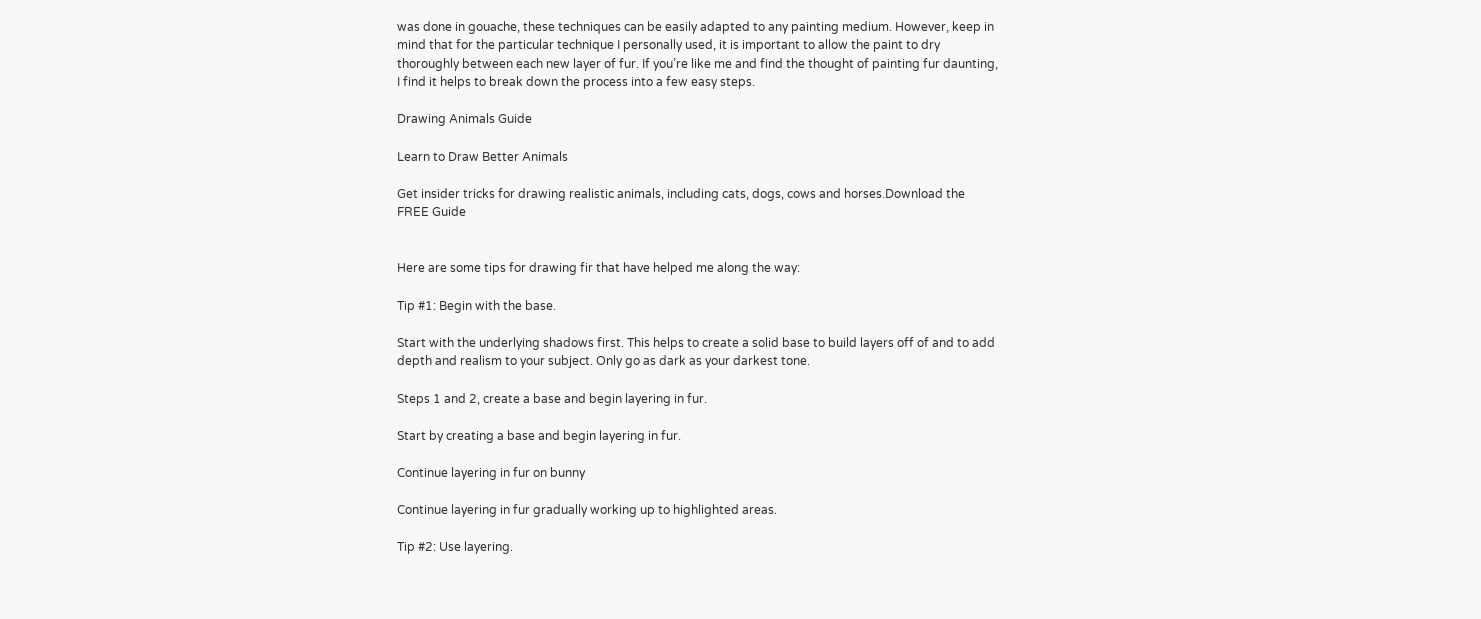was done in gouache, these techniques can be easily adapted to any painting medium. However, keep in mind that for the particular technique I personally used, it is important to allow the paint to dry thoroughly between each new layer of fur. If you’re like me and find the thought of painting fur daunting, I find it helps to break down the process into a few easy steps.

Drawing Animals Guide

Learn to Draw Better Animals

Get insider tricks for drawing realistic animals, including cats, dogs, cows and horses.Download the FREE Guide


Here are some tips for drawing fir that have helped me along the way:

Tip #1: Begin with the base.

Start with the underlying shadows first. This helps to create a solid base to build layers off of and to add depth and realism to your subject. Only go as dark as your darkest tone.

Steps 1 and 2, create a base and begin layering in fur.

Start by creating a base and begin layering in fur.

Continue layering in fur on bunny

Continue layering in fur gradually working up to highlighted areas.

Tip #2: Use layering.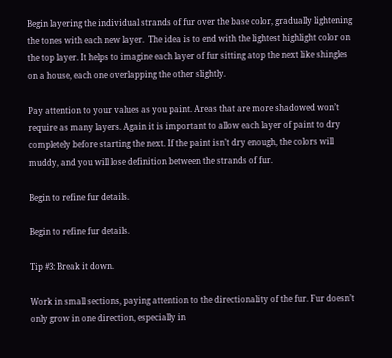Begin layering the individual strands of fur over the base color, gradually lightening the tones with each new layer.  The idea is to end with the lightest highlight color on the top layer. It helps to imagine each layer of fur sitting atop the next like shingles on a house, each one overlapping the other slightly.

Pay attention to your values as you paint. Areas that are more shadowed won’t require as many layers. Again it is important to allow each layer of paint to dry completely before starting the next. If the paint isn’t dry enough, the colors will muddy, and you will lose definition between the strands of fur.

Begin to refine fur details.

Begin to refine fur details.

Tip #3: Break it down.

Work in small sections, paying attention to the directionality of the fur. Fur doesn’t only grow in one direction, especially in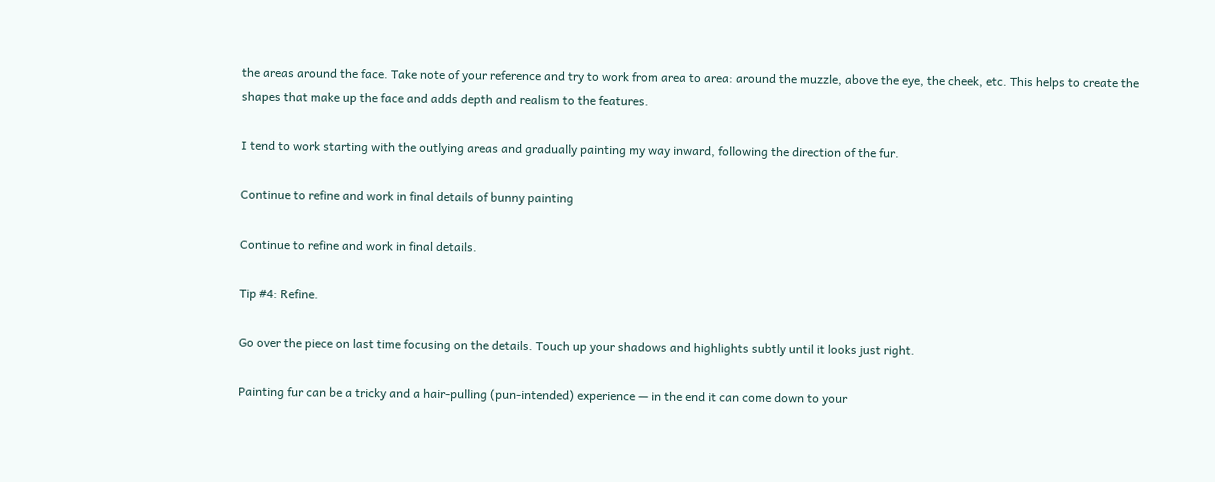the areas around the face. Take note of your reference and try to work from area to area: around the muzzle, above the eye, the cheek, etc. This helps to create the shapes that make up the face and adds depth and realism to the features.

I tend to work starting with the outlying areas and gradually painting my way inward, following the direction of the fur.

Continue to refine and work in final details of bunny painting

Continue to refine and work in final details.

Tip #4: Refine.

Go over the piece on last time focusing on the details. Touch up your shadows and highlights subtly until it looks just right.

Painting fur can be a tricky and a hair-pulling (pun-intended) experience — in the end it can come down to your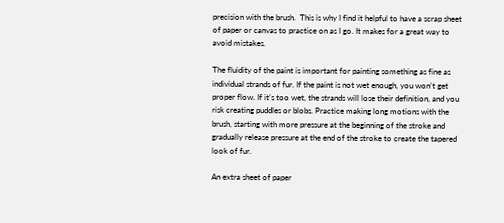precision with the brush.  This is why I find it helpful to have a scrap sheet of paper or canvas to practice on as I go. It makes for a great way to avoid mistakes.

The fluidity of the paint is important for painting something as fine as individual strands of fur. If the paint is not wet enough, you won’t get proper flow. If it’s too wet, the strands will lose their definition, and you risk creating puddles or blobs. Practice making long motions with the brush, starting with more pressure at the beginning of the stroke and gradually release pressure at the end of the stroke to create the tapered look of fur.

An extra sheet of paper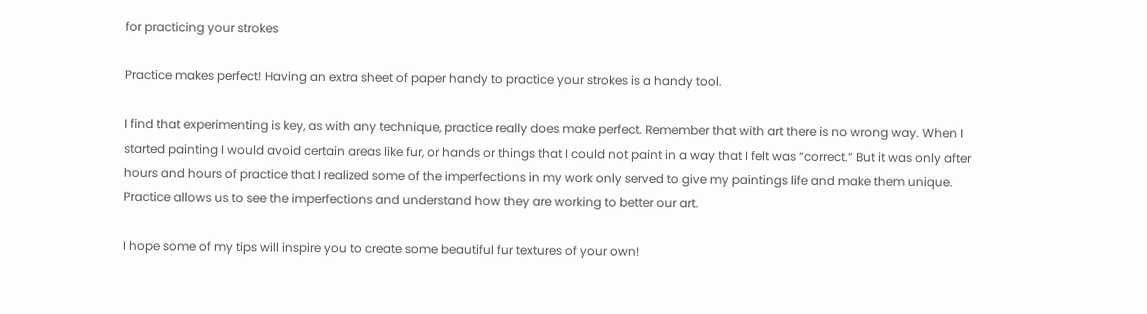for practicing your strokes

Practice makes perfect! Having an extra sheet of paper handy to practice your strokes is a handy tool.

I find that experimenting is key, as with any technique, practice really does make perfect. Remember that with art there is no wrong way. When I started painting I would avoid certain areas like fur, or hands or things that I could not paint in a way that I felt was “correct.” But it was only after hours and hours of practice that I realized some of the imperfections in my work only served to give my paintings life and make them unique. Practice allows us to see the imperfections and understand how they are working to better our art.

I hope some of my tips will inspire you to create some beautiful fur textures of your own!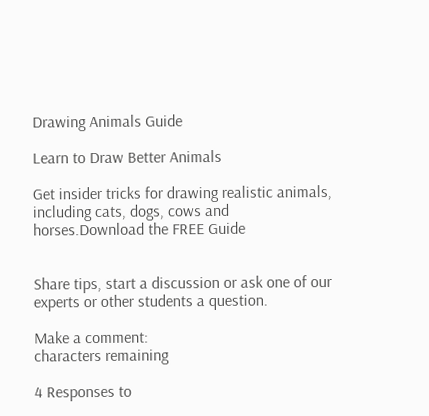Drawing Animals Guide

Learn to Draw Better Animals

Get insider tricks for drawing realistic animals, including cats, dogs, cows and horses.Download the FREE Guide


Share tips, start a discussion or ask one of our experts or other students a question.

Make a comment:
characters remaining

4 Responses to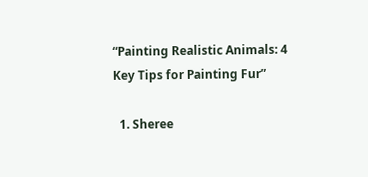“Painting Realistic Animals: 4 Key Tips for Painting Fur”

  1. Sheree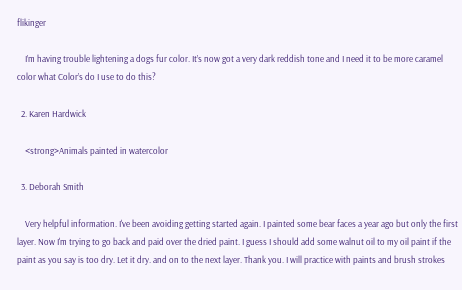flikinger

    I’m having trouble lightening a dogs fur color. It’s now got a very dark reddish tone and I need it to be more caramel color what Color’s do I use to do this?

  2. Karen Hardwick

    <strong>Animals painted in watercolor

  3. Deborah Smith

    Very helpful information. I've been avoiding getting started again. I painted some bear faces a year ago but only the first layer. Now I'm trying to go back and paid over the dried paint. I guess I should add some walnut oil to my oil paint if the paint as you say is too dry. Let it dry. and on to the next layer. Thank you. I will practice with paints and brush strokes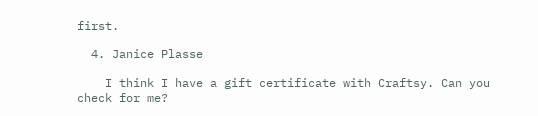first.

  4. Janice Plasse

    I think I have a gift certificate with Craftsy. Can you check for me?